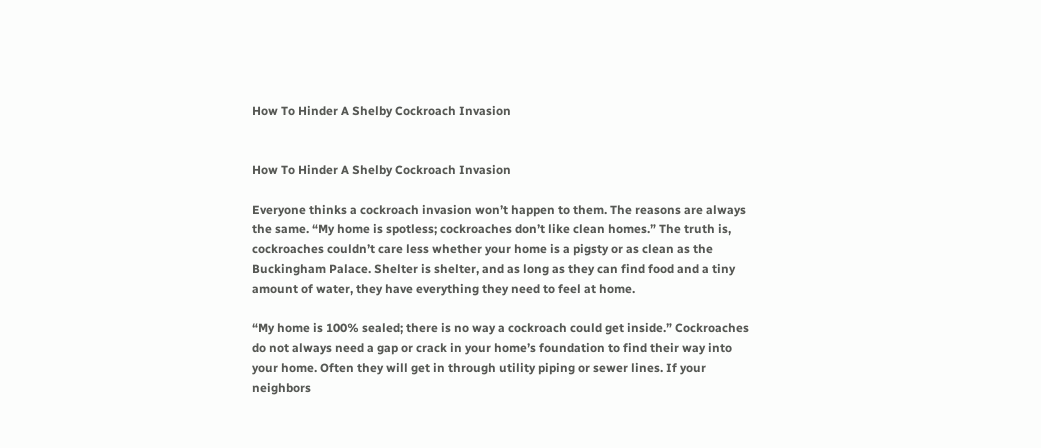How To Hinder A Shelby Cockroach Invasion


How To Hinder A Shelby Cockroach Invasion

Everyone thinks a cockroach invasion won’t happen to them. The reasons are always the same. “My home is spotless; cockroaches don’t like clean homes.” The truth is, cockroaches couldn’t care less whether your home is a pigsty or as clean as the Buckingham Palace. Shelter is shelter, and as long as they can find food and a tiny amount of water, they have everything they need to feel at home.

“My home is 100% sealed; there is no way a cockroach could get inside.” Cockroaches do not always need a gap or crack in your home’s foundation to find their way into your home. Often they will get in through utility piping or sewer lines. If your neighbors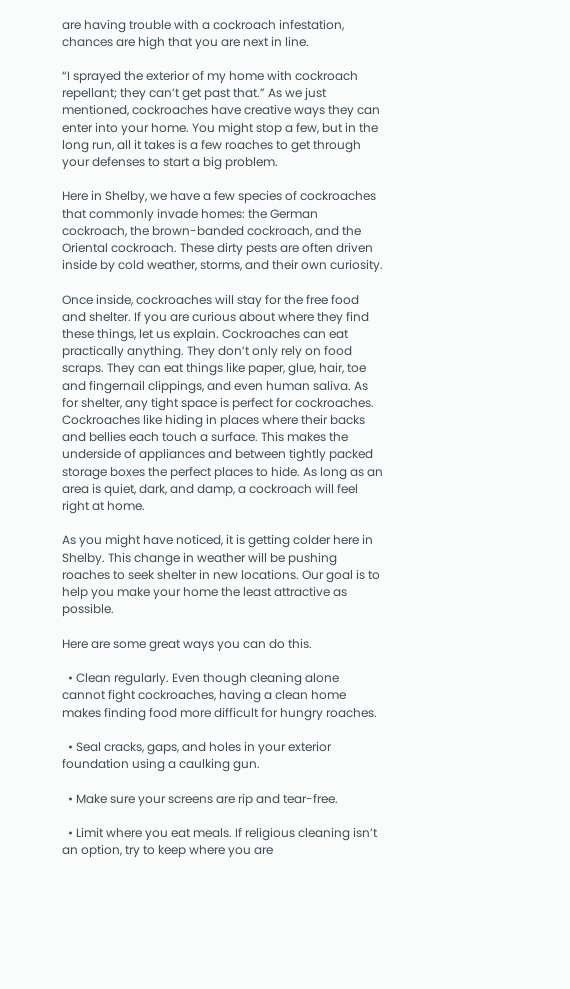are having trouble with a cockroach infestation, chances are high that you are next in line.

“I sprayed the exterior of my home with cockroach repellant; they can’t get past that.” As we just mentioned, cockroaches have creative ways they can enter into your home. You might stop a few, but in the long run, all it takes is a few roaches to get through your defenses to start a big problem.

Here in Shelby, we have a few species of cockroaches that commonly invade homes: the German cockroach, the brown-banded cockroach, and the Oriental cockroach. These dirty pests are often driven inside by cold weather, storms, and their own curiosity.

Once inside, cockroaches will stay for the free food and shelter. If you are curious about where they find these things, let us explain. Cockroaches can eat practically anything. They don’t only rely on food scraps. They can eat things like paper, glue, hair, toe and fingernail clippings, and even human saliva. As for shelter, any tight space is perfect for cockroaches. Cockroaches like hiding in places where their backs and bellies each touch a surface. This makes the underside of appliances and between tightly packed storage boxes the perfect places to hide. As long as an area is quiet, dark, and damp, a cockroach will feel right at home.

As you might have noticed, it is getting colder here in Shelby. This change in weather will be pushing roaches to seek shelter in new locations. Our goal is to help you make your home the least attractive as possible.

Here are some great ways you can do this.

  • Clean regularly. Even though cleaning alone cannot fight cockroaches, having a clean home makes finding food more difficult for hungry roaches.

  • Seal cracks, gaps, and holes in your exterior foundation using a caulking gun.

  • Make sure your screens are rip and tear-free.

  • Limit where you eat meals. If religious cleaning isn’t an option, try to keep where you are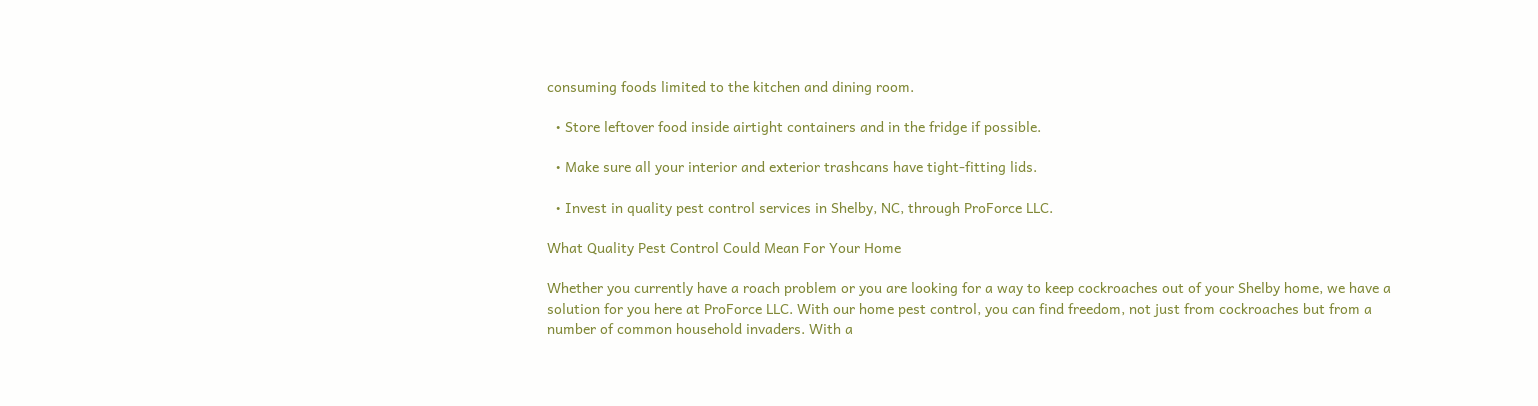consuming foods limited to the kitchen and dining room.

  • Store leftover food inside airtight containers and in the fridge if possible.

  • Make sure all your interior and exterior trashcans have tight-fitting lids.

  • Invest in quality pest control services in Shelby, NC, through ProForce LLC.

What Quality Pest Control Could Mean For Your Home

Whether you currently have a roach problem or you are looking for a way to keep cockroaches out of your Shelby home, we have a solution for you here at ProForce LLC. With our home pest control, you can find freedom, not just from cockroaches but from a number of common household invaders. With a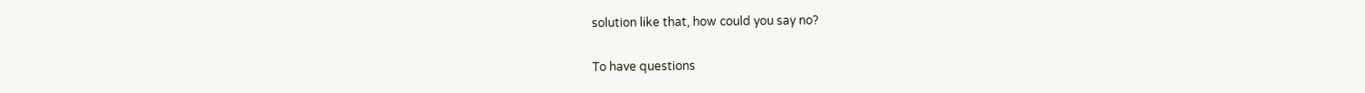solution like that, how could you say no?

To have questions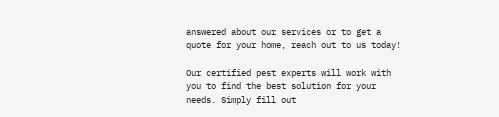answered about our services or to get a quote for your home, reach out to us today!

Our certified pest experts will work with you to find the best solution for your needs. Simply fill out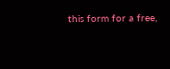this form for a free,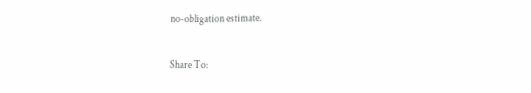no-obligation estimate.

Share To: